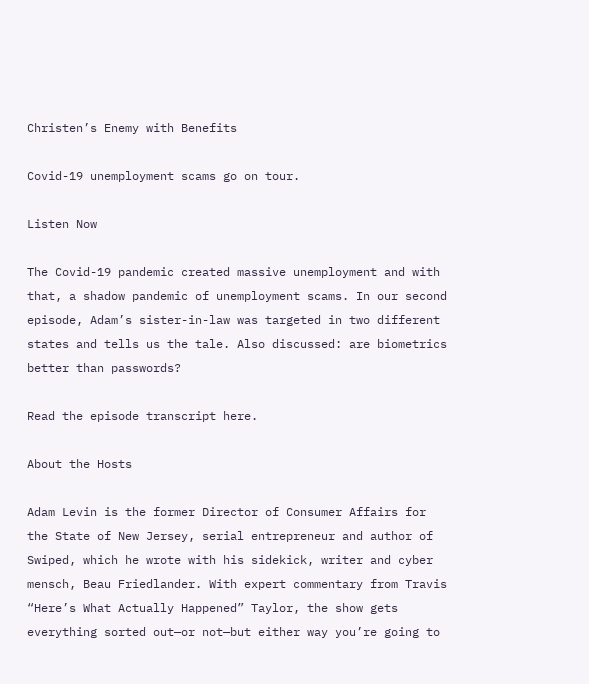Christen’s Enemy with Benefits

Covid-19 unemployment scams go on tour.

Listen Now

The Covid-19 pandemic created massive unemployment and with that, a shadow pandemic of unemployment scams. In our second episode, Adam’s sister-in-law was targeted in two different states and tells us the tale. Also discussed: are biometrics better than passwords?

Read the episode transcript here.

About the Hosts

Adam Levin is the former Director of Consumer Affairs for the State of New Jersey, serial entrepreneur and author of Swiped, which he wrote with his sidekick, writer and cyber mensch, Beau Friedlander. With expert commentary from Travis “Here’s What Actually Happened” Taylor, the show gets everything sorted out—or not—but either way you’re going to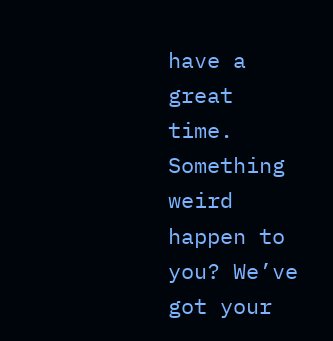have a great time. Something weird happen to you? We’ve got your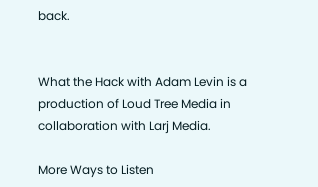back.


What the Hack with Adam Levin is a production of Loud Tree Media in collaboration with Larj Media.

More Ways to Listen